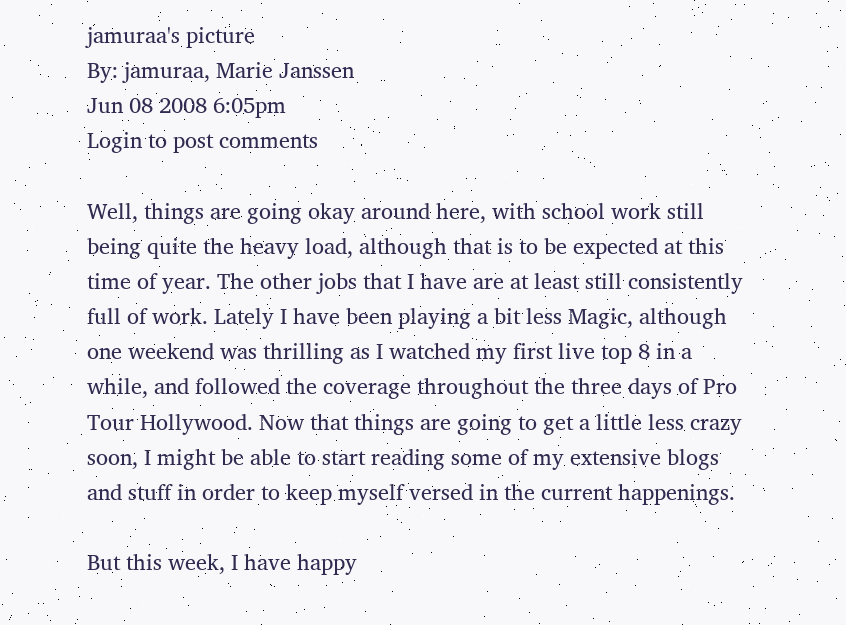jamuraa's picture
By: jamuraa, Marie Janssen
Jun 08 2008 6:05pm
Login to post comments

Well, things are going okay around here, with school work still being quite the heavy load, although that is to be expected at this time of year. The other jobs that I have are at least still consistently full of work. Lately I have been playing a bit less Magic, although one weekend was thrilling as I watched my first live top 8 in a while, and followed the coverage throughout the three days of Pro Tour Hollywood. Now that things are going to get a little less crazy soon, I might be able to start reading some of my extensive blogs and stuff in order to keep myself versed in the current happenings.

But this week, I have happy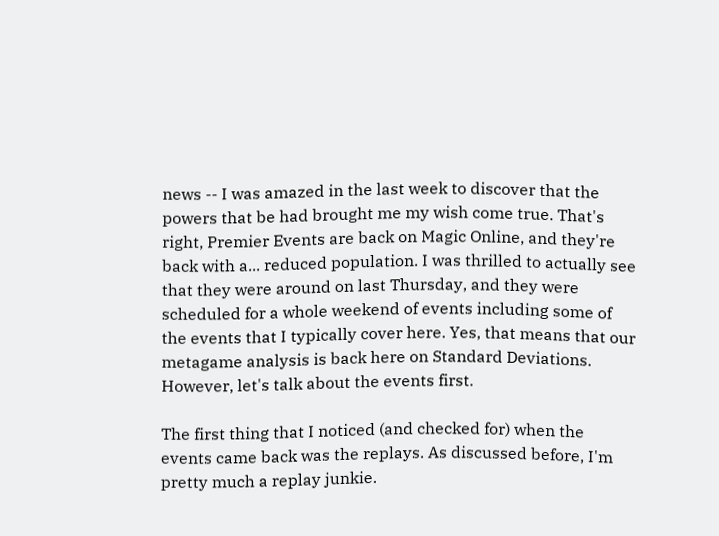news -- I was amazed in the last week to discover that the powers that be had brought me my wish come true. That's right, Premier Events are back on Magic Online, and they're back with a... reduced population. I was thrilled to actually see that they were around on last Thursday, and they were scheduled for a whole weekend of events including some of the events that I typically cover here. Yes, that means that our metagame analysis is back here on Standard Deviations. However, let's talk about the events first.

The first thing that I noticed (and checked for) when the events came back was the replays. As discussed before, I'm pretty much a replay junkie.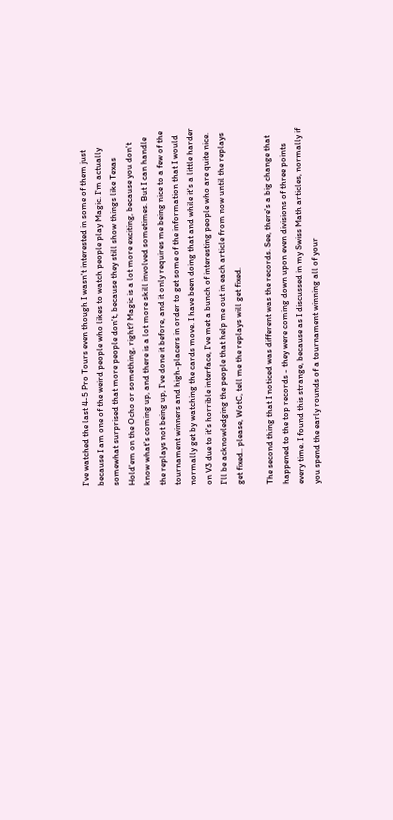I've watched the last 4-5 Pro Tours even though I wasn't interested in some of them just because I am one of the weird people who likes to watch people play Magic. I'm actually somewhat surprised that more people don't, because they still show things like Texas Hold'em on the Ocho or something, right? Magic is a lot more exciting, because you don't know what's coming up, and there is a lot more skill involved sometimes. But I can handle the replays not being up, I've done it before, and it only requires me being nice to a few of the tournament winners and high-placers in order to get some of the information that I would normally get by watching the cards move. I have been doing that and while it's a little harder on V3 due to it's horrible interface, I've met a bunch of interesting people who are quite nice. I'll be acknowledging the people that help me out in each article from now until the replays get fixed.. please, WotC, tell me the replays will get fixed.

The second thing that I noticed was different was the records. See, there's a big change that happened to the top records - they were coming down upon even divisions of three points every time. I found this strange, because as I discussed in my Swiss Math articles, normally if you spend the early rounds of a tournament winning all of your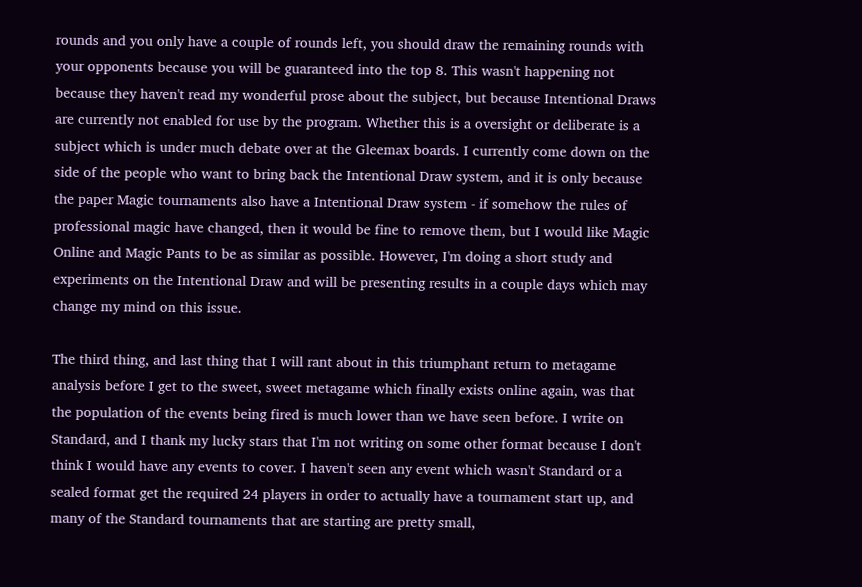rounds and you only have a couple of rounds left, you should draw the remaining rounds with your opponents because you will be guaranteed into the top 8. This wasn't happening not because they haven't read my wonderful prose about the subject, but because Intentional Draws are currently not enabled for use by the program. Whether this is a oversight or deliberate is a subject which is under much debate over at the Gleemax boards. I currently come down on the side of the people who want to bring back the Intentional Draw system, and it is only because the paper Magic tournaments also have a Intentional Draw system - if somehow the rules of professional magic have changed, then it would be fine to remove them, but I would like Magic Online and Magic Pants to be as similar as possible. However, I'm doing a short study and experiments on the Intentional Draw and will be presenting results in a couple days which may change my mind on this issue.

The third thing, and last thing that I will rant about in this triumphant return to metagame analysis before I get to the sweet, sweet metagame which finally exists online again, was that the population of the events being fired is much lower than we have seen before. I write on Standard, and I thank my lucky stars that I'm not writing on some other format because I don't think I would have any events to cover. I haven't seen any event which wasn't Standard or a sealed format get the required 24 players in order to actually have a tournament start up, and many of the Standard tournaments that are starting are pretty small,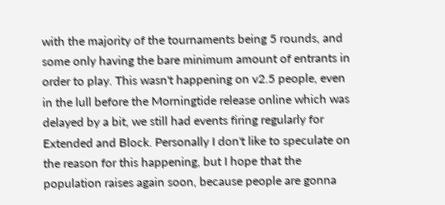with the majority of the tournaments being 5 rounds, and some only having the bare minimum amount of entrants in order to play. This wasn't happening on v2.5 people, even in the lull before the Morningtide release online which was delayed by a bit, we still had events firing regularly for Extended and Block. Personally I don't like to speculate on the reason for this happening, but I hope that the population raises again soon, because people are gonna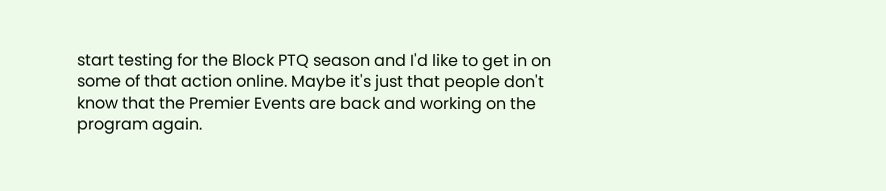start testing for the Block PTQ season and I'd like to get in on some of that action online. Maybe it's just that people don't know that the Premier Events are back and working on the program again.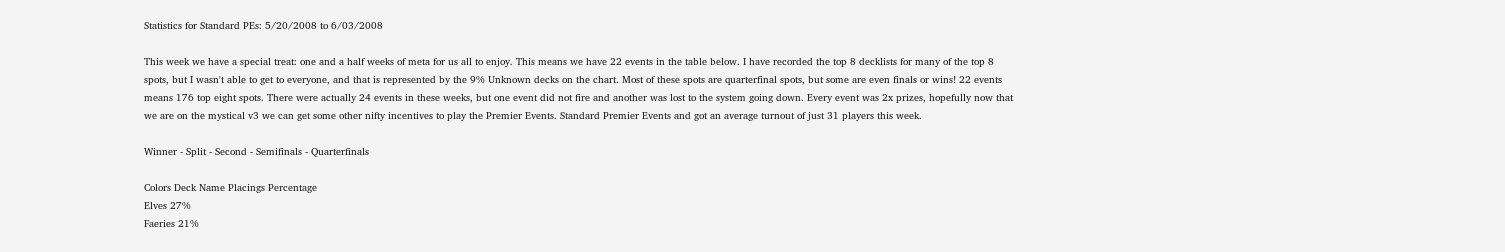Statistics for Standard PEs: 5/20/2008 to 6/03/2008

This week we have a special treat: one and a half weeks of meta for us all to enjoy. This means we have 22 events in the table below. I have recorded the top 8 decklists for many of the top 8 spots, but I wasn't able to get to everyone, and that is represented by the 9% Unknown decks on the chart. Most of these spots are quarterfinal spots, but some are even finals or wins! 22 events means 176 top eight spots. There were actually 24 events in these weeks, but one event did not fire and another was lost to the system going down. Every event was 2x prizes, hopefully now that we are on the mystical v3 we can get some other nifty incentives to play the Premier Events. Standard Premier Events and got an average turnout of just 31 players this week.

Winner - Split - Second - Semifinals - Quarterfinals

Colors Deck Name Placings Percentage
Elves 27%
Faeries 21%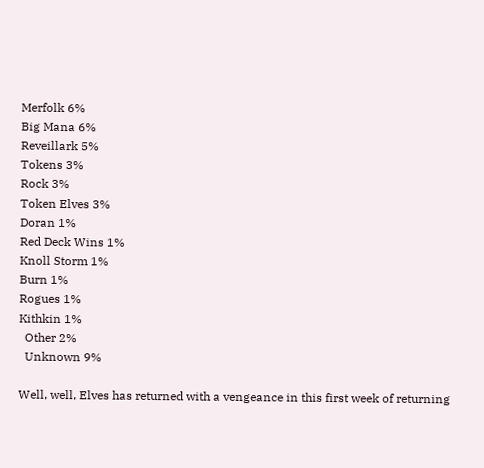Merfolk 6%
Big Mana 6%
Reveillark 5%
Tokens 3%
Rock 3%
Token Elves 3%
Doran 1%
Red Deck Wins 1%
Knoll Storm 1%
Burn 1%
Rogues 1%
Kithkin 1%
  Other 2%
  Unknown 9%

Well, well, Elves has returned with a vengeance in this first week of returning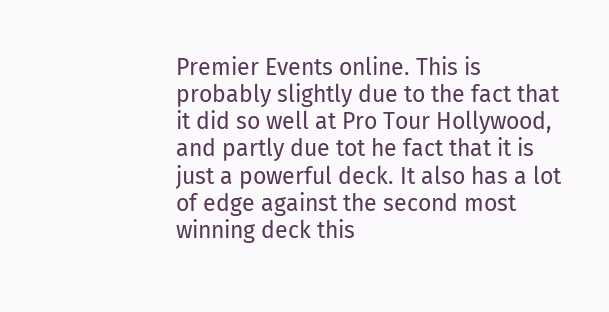Premier Events online. This is probably slightly due to the fact that it did so well at Pro Tour Hollywood, and partly due tot he fact that it is just a powerful deck. It also has a lot of edge against the second most winning deck this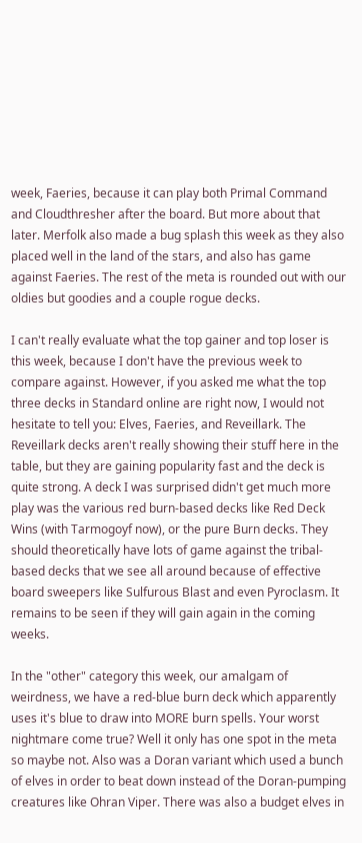week, Faeries, because it can play both Primal Command and Cloudthresher after the board. But more about that later. Merfolk also made a bug splash this week as they also placed well in the land of the stars, and also has game against Faeries. The rest of the meta is rounded out with our oldies but goodies and a couple rogue decks.

I can't really evaluate what the top gainer and top loser is this week, because I don't have the previous week to compare against. However, if you asked me what the top three decks in Standard online are right now, I would not hesitate to tell you: Elves, Faeries, and Reveillark. The Reveillark decks aren't really showing their stuff here in the table, but they are gaining popularity fast and the deck is quite strong. A deck I was surprised didn't get much more play was the various red burn-based decks like Red Deck Wins (with Tarmogoyf now), or the pure Burn decks. They should theoretically have lots of game against the tribal-based decks that we see all around because of effective board sweepers like Sulfurous Blast and even Pyroclasm. It remains to be seen if they will gain again in the coming weeks.

In the "other" category this week, our amalgam of weirdness, we have a red-blue burn deck which apparently uses it's blue to draw into MORE burn spells. Your worst nightmare come true? Well it only has one spot in the meta so maybe not. Also was a Doran variant which used a bunch of elves in order to beat down instead of the Doran-pumping creatures like Ohran Viper. There was also a budget elves in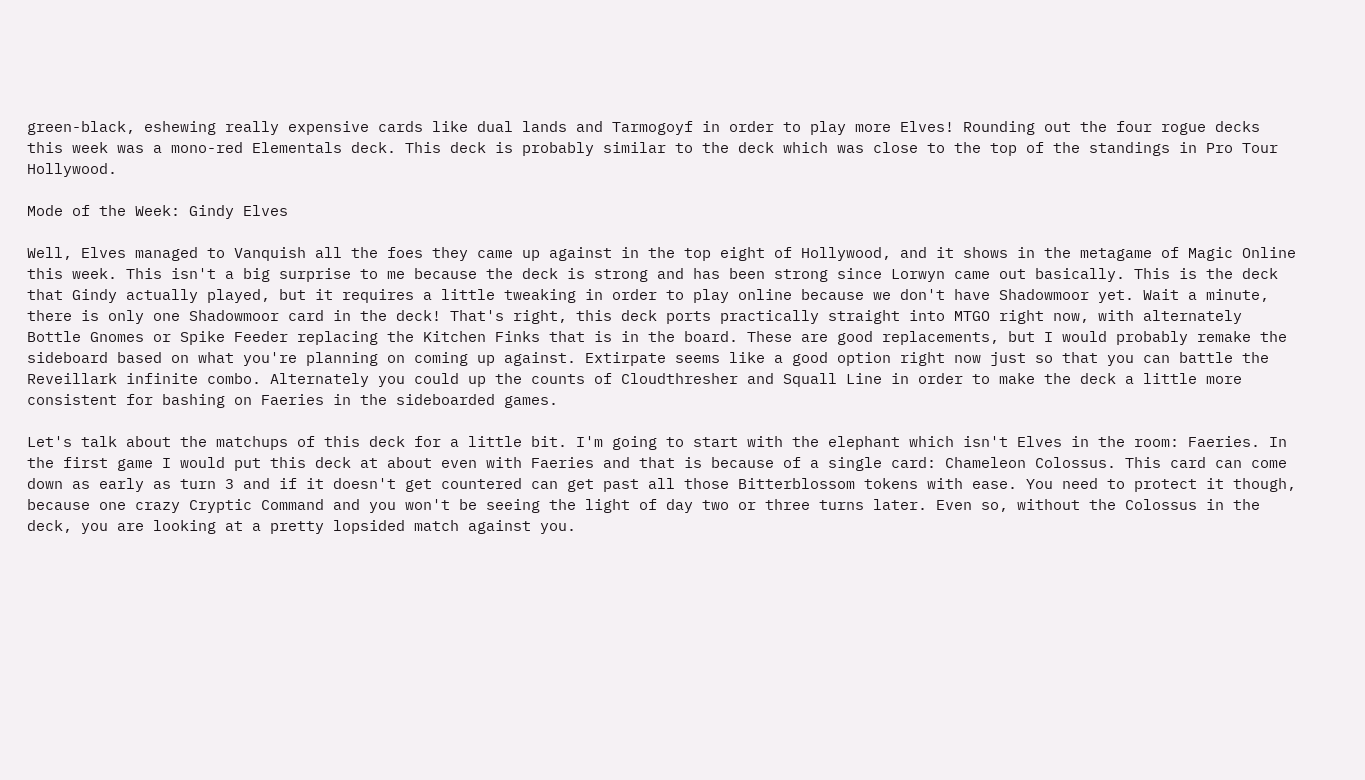green-black, eshewing really expensive cards like dual lands and Tarmogoyf in order to play more Elves! Rounding out the four rogue decks this week was a mono-red Elementals deck. This deck is probably similar to the deck which was close to the top of the standings in Pro Tour Hollywood.

Mode of the Week: Gindy Elves

Well, Elves managed to Vanquish all the foes they came up against in the top eight of Hollywood, and it shows in the metagame of Magic Online this week. This isn't a big surprise to me because the deck is strong and has been strong since Lorwyn came out basically. This is the deck that Gindy actually played, but it requires a little tweaking in order to play online because we don't have Shadowmoor yet. Wait a minute, there is only one Shadowmoor card in the deck! That's right, this deck ports practically straight into MTGO right now, with alternately Bottle Gnomes or Spike Feeder replacing the Kitchen Finks that is in the board. These are good replacements, but I would probably remake the sideboard based on what you're planning on coming up against. Extirpate seems like a good option right now just so that you can battle the Reveillark infinite combo. Alternately you could up the counts of Cloudthresher and Squall Line in order to make the deck a little more consistent for bashing on Faeries in the sideboarded games.

Let's talk about the matchups of this deck for a little bit. I'm going to start with the elephant which isn't Elves in the room: Faeries. In the first game I would put this deck at about even with Faeries and that is because of a single card: Chameleon Colossus. This card can come down as early as turn 3 and if it doesn't get countered can get past all those Bitterblossom tokens with ease. You need to protect it though, because one crazy Cryptic Command and you won't be seeing the light of day two or three turns later. Even so, without the Colossus in the deck, you are looking at a pretty lopsided match against you.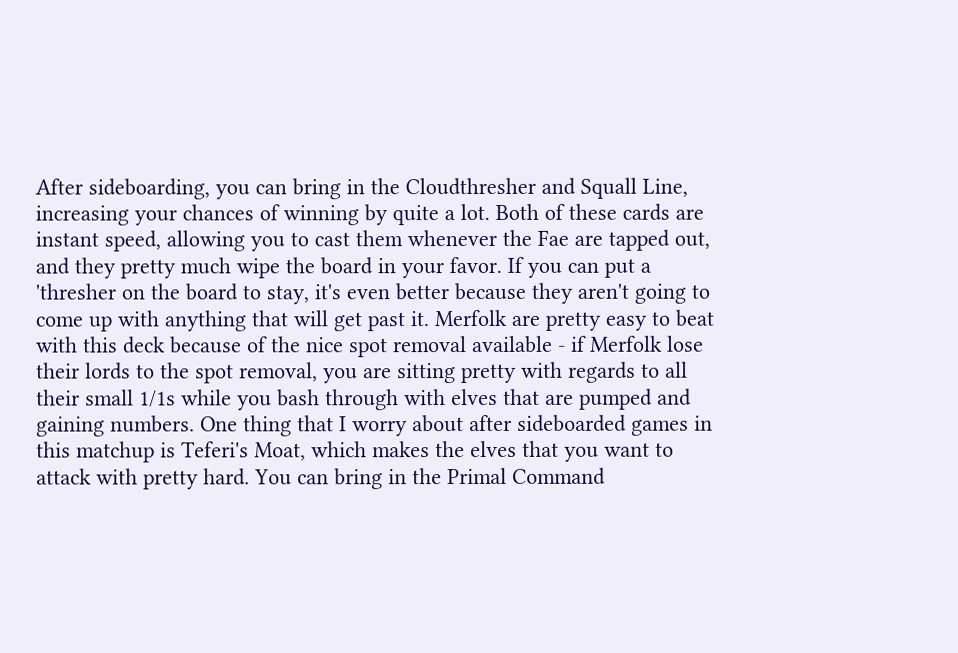After sideboarding, you can bring in the Cloudthresher and Squall Line, increasing your chances of winning by quite a lot. Both of these cards are instant speed, allowing you to cast them whenever the Fae are tapped out, and they pretty much wipe the board in your favor. If you can put a 'thresher on the board to stay, it's even better because they aren't going to come up with anything that will get past it. Merfolk are pretty easy to beat with this deck because of the nice spot removal available - if Merfolk lose their lords to the spot removal, you are sitting pretty with regards to all their small 1/1s while you bash through with elves that are pumped and gaining numbers. One thing that I worry about after sideboarded games in this matchup is Teferi's Moat, which makes the elves that you want to attack with pretty hard. You can bring in the Primal Command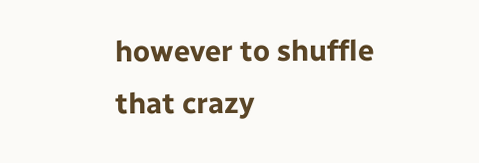however to shuffle that crazy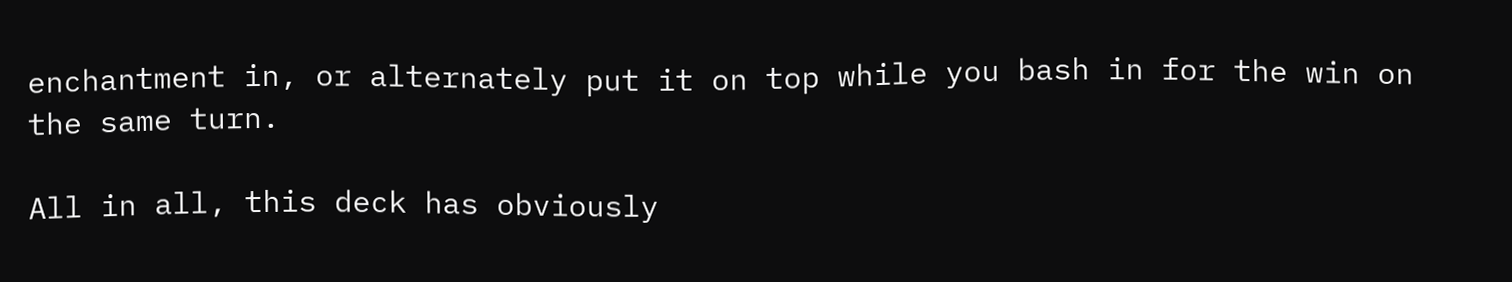enchantment in, or alternately put it on top while you bash in for the win on the same turn.

All in all, this deck has obviously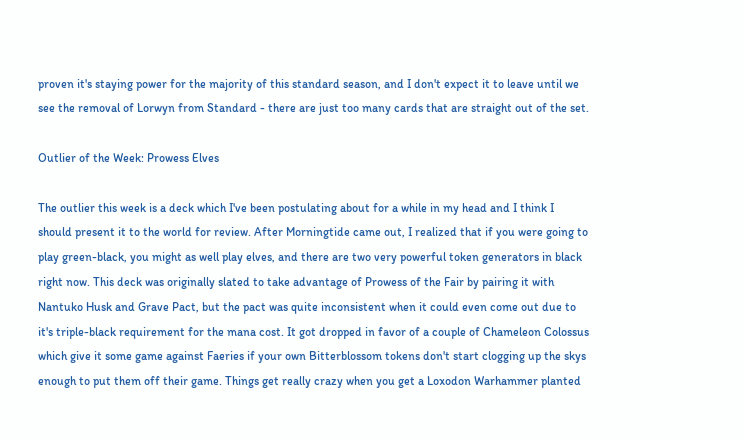proven it's staying power for the majority of this standard season, and I don't expect it to leave until we see the removal of Lorwyn from Standard - there are just too many cards that are straight out of the set.

Outlier of the Week: Prowess Elves

The outlier this week is a deck which I've been postulating about for a while in my head and I think I should present it to the world for review. After Morningtide came out, I realized that if you were going to play green-black, you might as well play elves, and there are two very powerful token generators in black right now. This deck was originally slated to take advantage of Prowess of the Fair by pairing it with Nantuko Husk and Grave Pact, but the pact was quite inconsistent when it could even come out due to it's triple-black requirement for the mana cost. It got dropped in favor of a couple of Chameleon Colossus which give it some game against Faeries if your own Bitterblossom tokens don't start clogging up the skys enough to put them off their game. Things get really crazy when you get a Loxodon Warhammer planted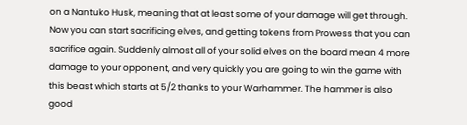on a Nantuko Husk, meaning that at least some of your damage will get through. Now you can start sacrificing elves, and getting tokens from Prowess that you can sacrifice again. Suddenly almost all of your solid elves on the board mean 4 more damage to your opponent, and very quickly you are going to win the game with this beast which starts at 5/2 thanks to your Warhammer. The hammer is also good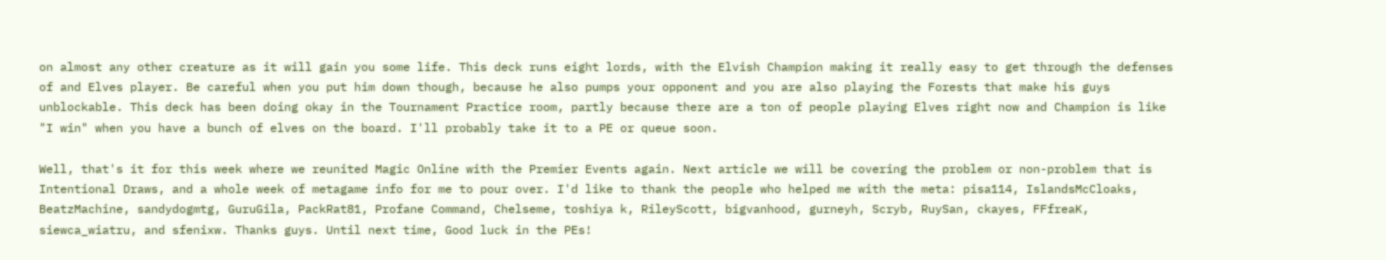on almost any other creature as it will gain you some life. This deck runs eight lords, with the Elvish Champion making it really easy to get through the defenses of and Elves player. Be careful when you put him down though, because he also pumps your opponent and you are also playing the Forests that make his guys unblockable. This deck has been doing okay in the Tournament Practice room, partly because there are a ton of people playing Elves right now and Champion is like "I win" when you have a bunch of elves on the board. I'll probably take it to a PE or queue soon.

Well, that's it for this week where we reunited Magic Online with the Premier Events again. Next article we will be covering the problem or non-problem that is Intentional Draws, and a whole week of metagame info for me to pour over. I'd like to thank the people who helped me with the meta: pisa114, IslandsMcCloaks, BeatzMachine, sandydogmtg, GuruGila, PackRat81, Profane Command, Chelseme, toshiya k, RileyScott, bigvanhood, gurneyh, Scryb, RuySan, ckayes, FFfreaK, siewca_wiatru, and sfenixw. Thanks guys. Until next time, Good luck in the PEs!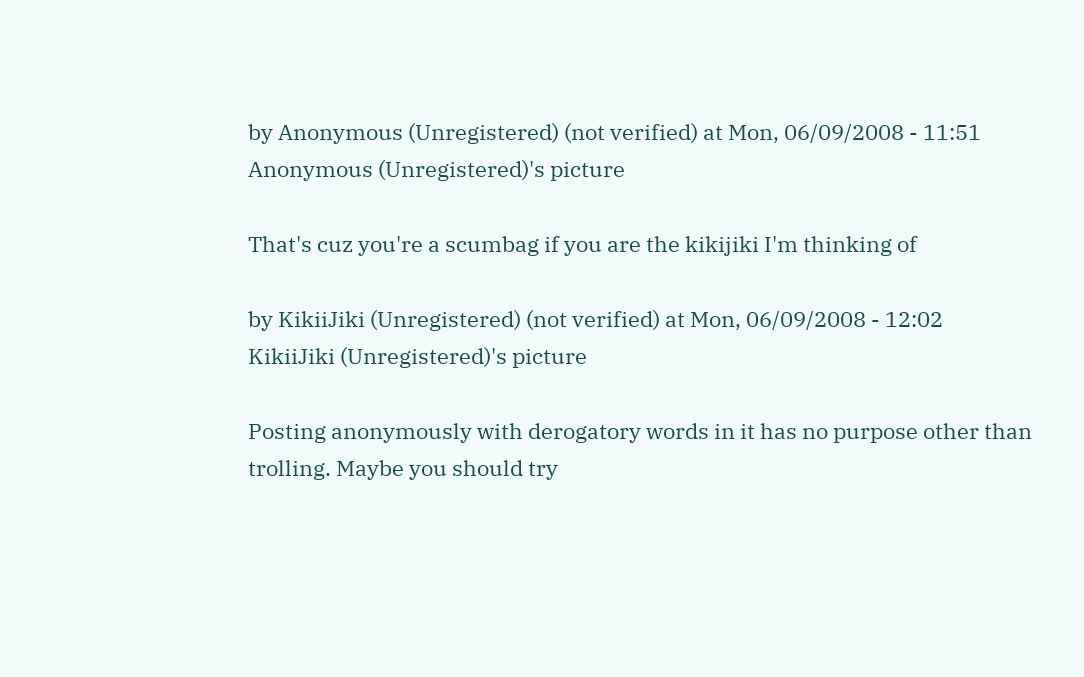by Anonymous (Unregistered) (not verified) at Mon, 06/09/2008 - 11:51
Anonymous (Unregistered)'s picture

That's cuz you're a scumbag if you are the kikijiki I'm thinking of

by KikiiJiki (Unregistered) (not verified) at Mon, 06/09/2008 - 12:02
KikiiJiki (Unregistered)'s picture

Posting anonymously with derogatory words in it has no purpose other than trolling. Maybe you should try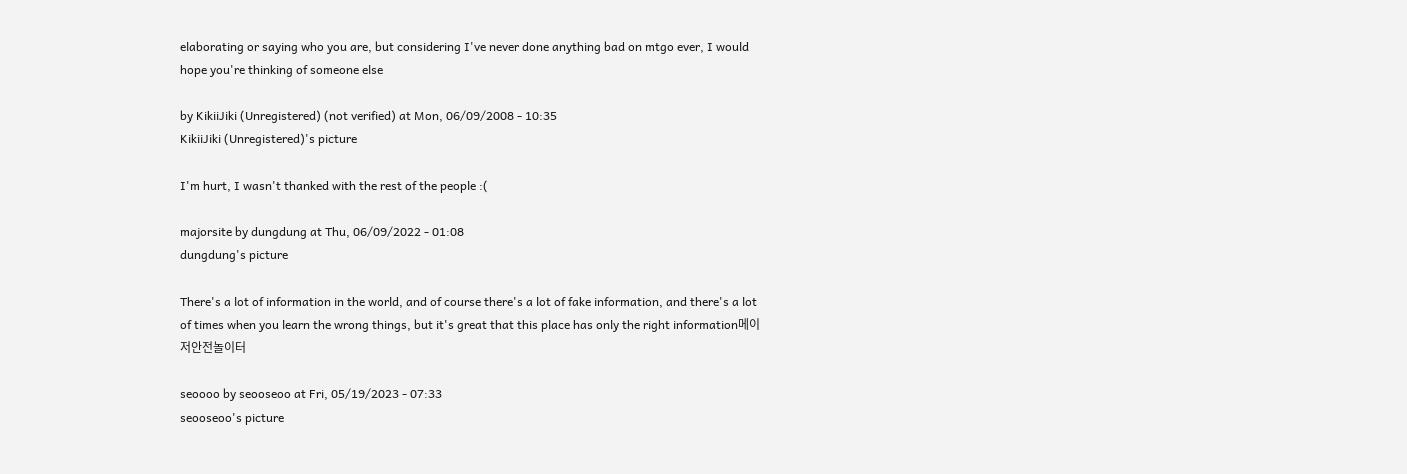elaborating or saying who you are, but considering I've never done anything bad on mtgo ever, I would hope you're thinking of someone else

by KikiiJiki (Unregistered) (not verified) at Mon, 06/09/2008 - 10:35
KikiiJiki (Unregistered)'s picture

I'm hurt, I wasn't thanked with the rest of the people :(

majorsite by dungdung at Thu, 06/09/2022 - 01:08
dungdung's picture

There's a lot of information in the world, and of course there's a lot of fake information, and there's a lot of times when you learn the wrong things, but it's great that this place has only the right information메이저안전놀이터

seoooo by seooseoo at Fri, 05/19/2023 - 07:33
seooseoo's picture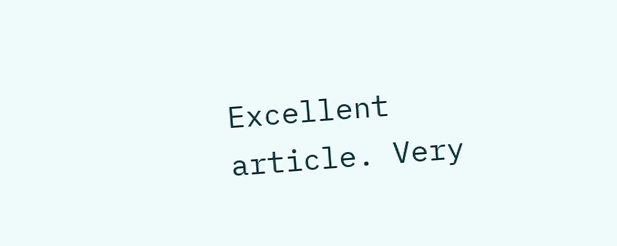Excellent article. Very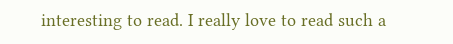interesting to read. I really love to read such a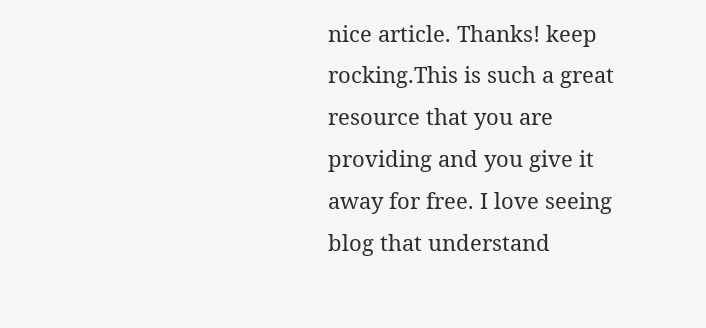nice article. Thanks! keep rocking.This is such a great resource that you are providing and you give it away for free. I love seeing blog that understand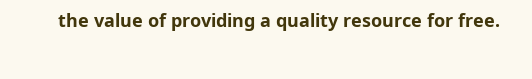the value of providing a quality resource for free.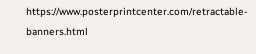https://www.posterprintcenter.com/retractable-banners.html